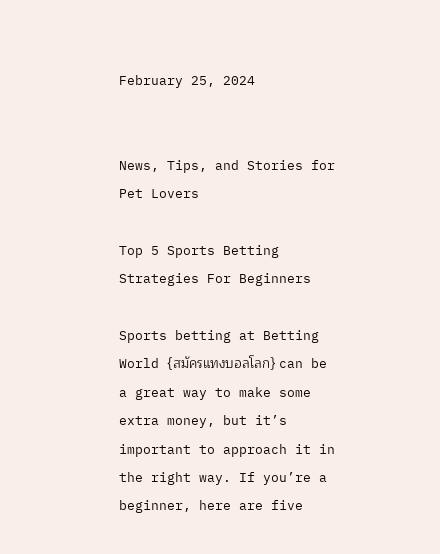February 25, 2024


News, Tips, and Stories for Pet Lovers

Top 5 Sports Betting Strategies For Beginners

Sports betting at Betting World {สมัครแทงบอลโลก} can be a great way to make some extra money, but it’s important to approach it in the right way. If you’re a beginner, here are five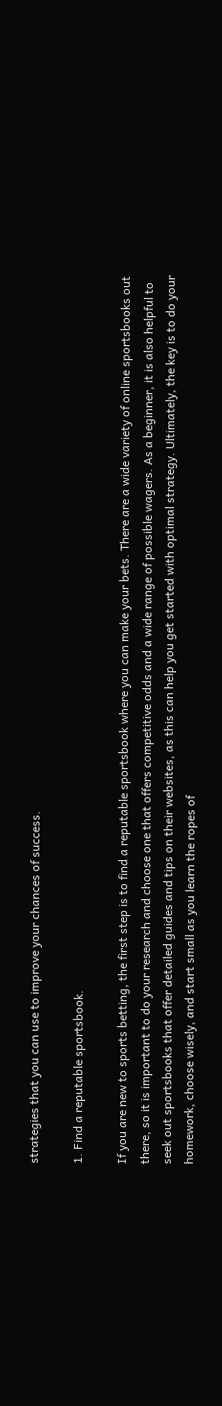strategies that you can use to improve your chances of success.

1. Find a reputable sportsbook.

If you are new to sports betting, the first step is to find a reputable sportsbook where you can make your bets. There are a wide variety of online sportsbooks out there, so it is important to do your research and choose one that offers competitive odds and a wide range of possible wagers. As a beginner, it is also helpful to seek out sportsbooks that offer detailed guides and tips on their websites, as this can help you get started with optimal strategy. Ultimately, the key is to do your homework, choose wisely, and start small as you learn the ropes of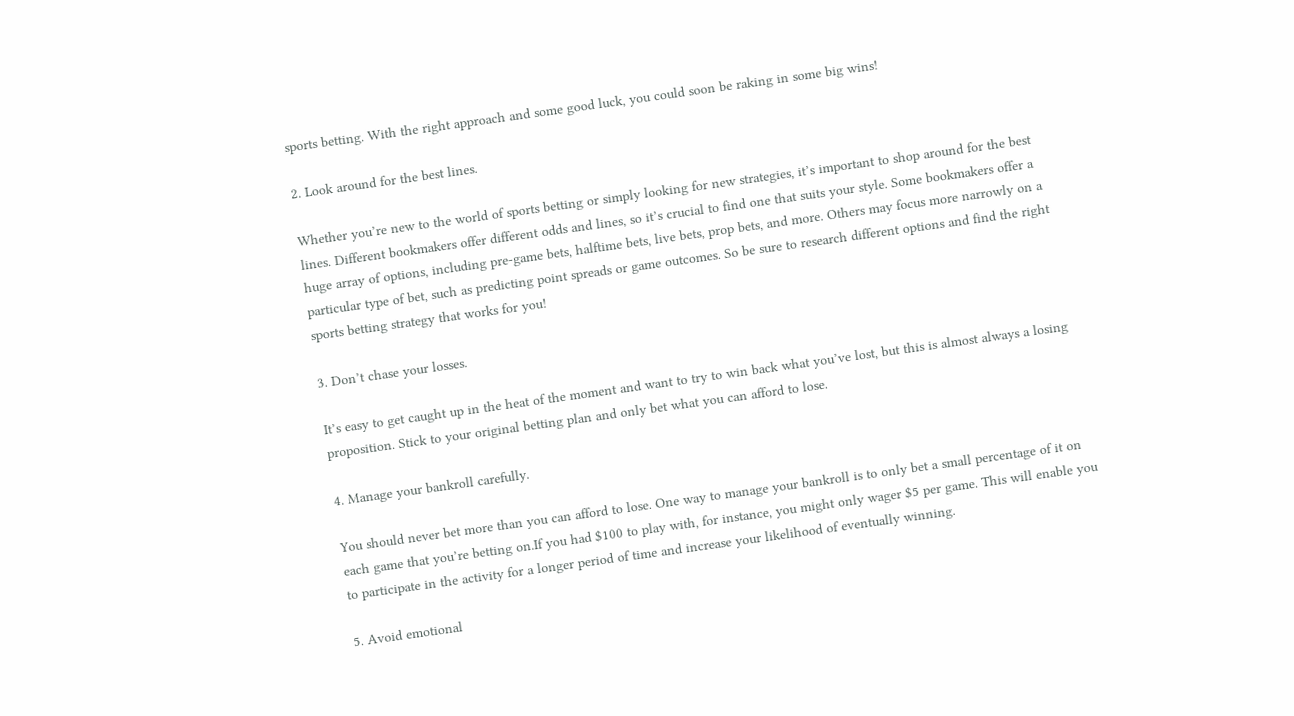sports betting. With the right approach and some good luck, you could soon be raking in some big wins!

2. Look around for the best lines.

Whether you’re new to the world of sports betting or simply looking for new strategies, it’s important to shop around for the best lines. Different bookmakers offer different odds and lines, so it’s crucial to find one that suits your style. Some bookmakers offer a huge array of options, including pre-game bets, halftime bets, live bets, prop bets, and more. Others may focus more narrowly on a particular type of bet, such as predicting point spreads or game outcomes. So be sure to research different options and find the right sports betting strategy that works for you!

3. Don’t chase your losses.

It’s easy to get caught up in the heat of the moment and want to try to win back what you’ve lost, but this is almost always a losing proposition. Stick to your original betting plan and only bet what you can afford to lose.

4. Manage your bankroll carefully.

You should never bet more than you can afford to lose. One way to manage your bankroll is to only bet a small percentage of it on each game that you’re betting on.If you had $100 to play with, for instance, you might only wager $5 per game. This will enable you to participate in the activity for a longer period of time and increase your likelihood of eventually winning.

5. Avoid emotional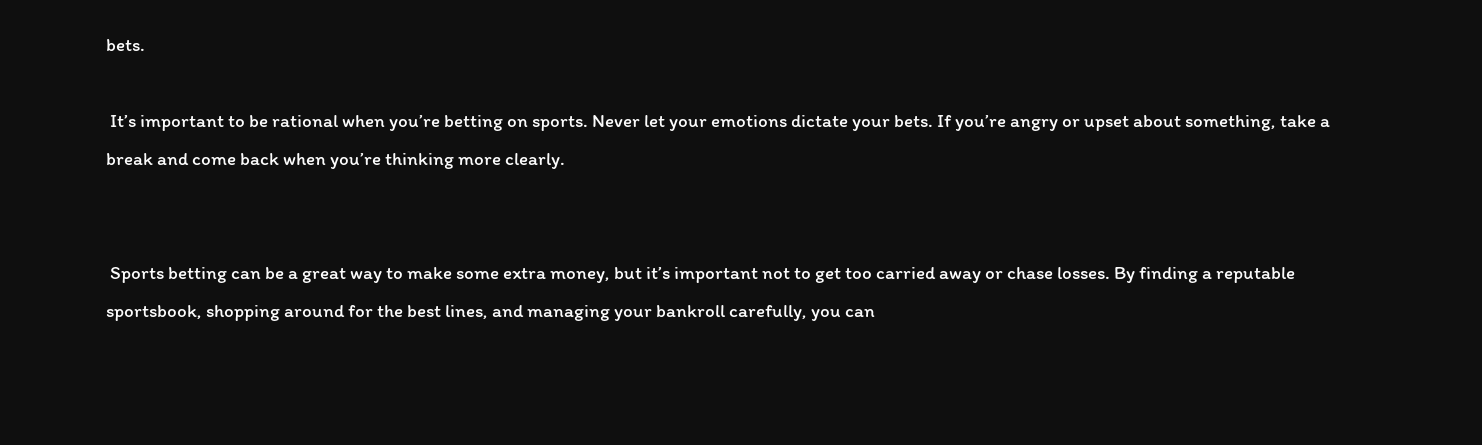bets.

 It’s important to be rational when you’re betting on sports. Never let your emotions dictate your bets. If you’re angry or upset about something, take a break and come back when you’re thinking more clearly.


 Sports betting can be a great way to make some extra money, but it’s important not to get too carried away or chase losses. By finding a reputable sportsbook, shopping around for the best lines, and managing your bankroll carefully, you can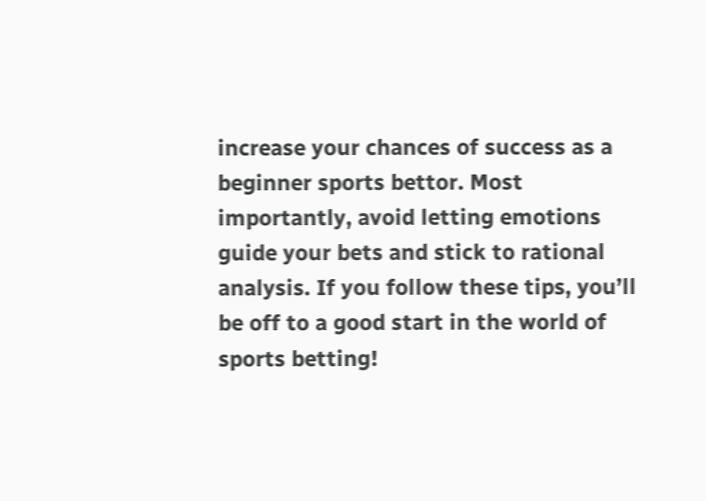increase your chances of success as a beginner sports bettor. Most importantly, avoid letting emotions guide your bets and stick to rational analysis. If you follow these tips, you’ll be off to a good start in the world of sports betting!